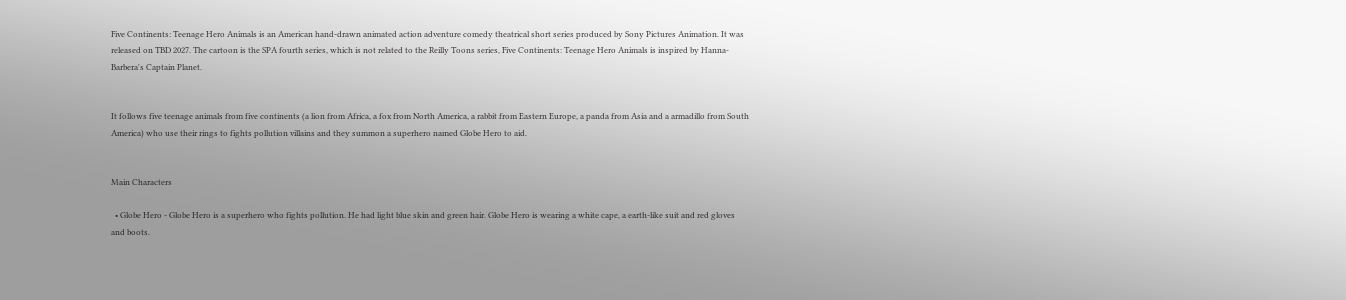Five Continents: Teenage Hero Animals is an American hand-drawn animated action adventure comedy theatrical short series produced by Sony Pictures Animation. It was released on TBD 2027. The cartoon is the SPA fourth series, which is not related to the Reilly Toons series, Five Continents: Teenage Hero Animals is inspired by Hanna-Barbera's Captain Planet.


It follows five teenage animals from five continents (a lion from Africa, a fox from North America, a rabbit from Eastern Europe, a panda from Asia and a armadillo from South America) who use their rings to fights pollution villains and they summon a superhero named Globe Hero to aid.


Main Characters

  • Globe Hero - Globe Hero is a superhero who fights pollution. He had light blue skin and green hair. Globe Hero is wearing a white cape, a earth-like suit and red gloves and boots.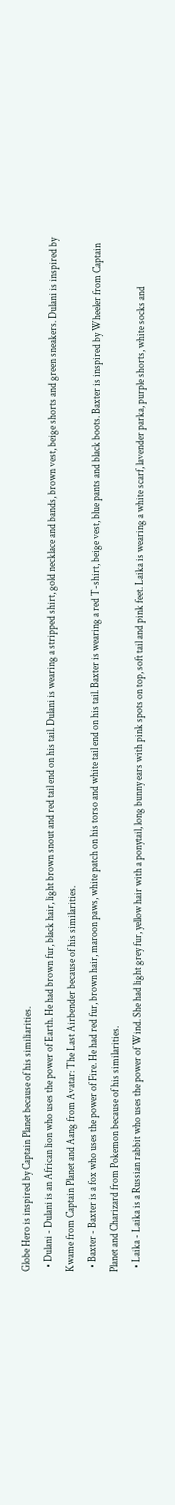Globe Hero is inspired by Captain Planet because of his similiarities.
  • Dulani - Dulani is an African lion who uses the power of Earth. He had brown fur, black hair, light brown snout and red tail end on his tail. Dulani is wearing a stripped shirt, gold necklace and bands, brown vest, beige shorts and green sneakers. Dulani is inspired by Kwame from Captain Planet and Aang from Avatar: The Last Airbender because of his similarities.
  • Baxter - Baxter is a fox who uses the power of Fire. He had red fur, brown hair, maroon paws, white patch on his torso and white tail end on his tail. Baxter is wearing a red T-shirt, beige vest, blue pants and black boots. Baxter is inspired by Wheeler from Captain Planet and Charizard from Pokemon because of his similarities.
  • Laika - Laika is a Russian rabbit who uses the power of Wind. She had light grey fur, yellow hair with a ponytail, long bunny ears with pink spots on top, soft tail and pink feet. Laika is wearing a white scarf, lavender parka, purple shorts, white socks and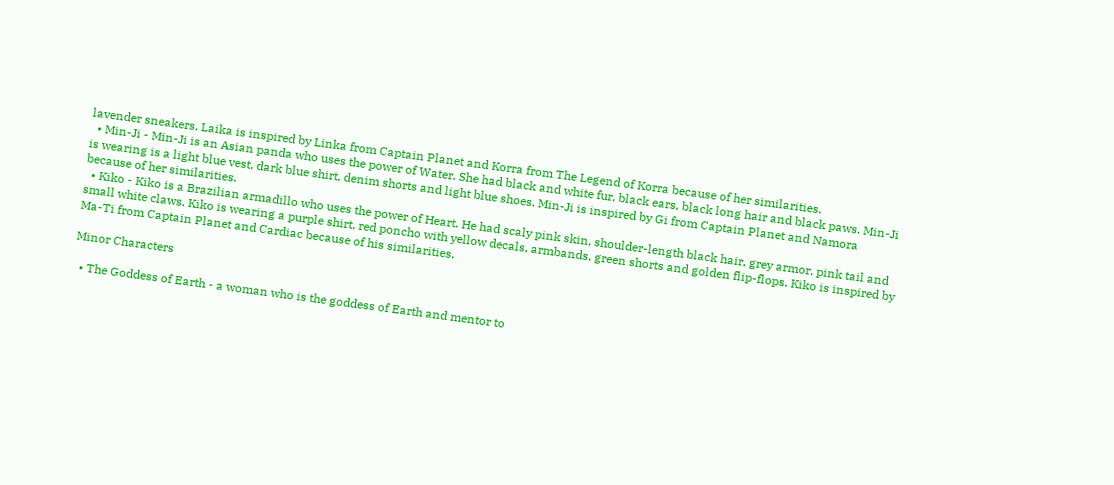lavender sneakers. Laika is inspired by Linka from Captain Planet and Korra from The Legend of Korra because of her similarities.
  • Min-Ji - Min-Ji is an Asian panda who uses the power of Water. She had black and white fur, black ears, black long hair and black paws. Min-Ji is wearing is a light blue vest, dark blue shirt, denim shorts and light blue shoes. Min-Ji is inspired by Gi from Captain Planet and Namora because of her similarities.
  • Kiko - Kiko is a Brazilian armadillo who uses the power of Heart. He had scaly pink skin, shoulder-length black hair, grey armor, pink tail and small white claws. Kiko is wearing a purple shirt, red poncho with yellow decals, armbands, green shorts and golden flip-flops. Kiko is inspired by Ma-Ti from Captain Planet and Cardiac because of his similarities.

Minor Characters

  • The Goddess of Earth - a woman who is the goddess of Earth and mentor to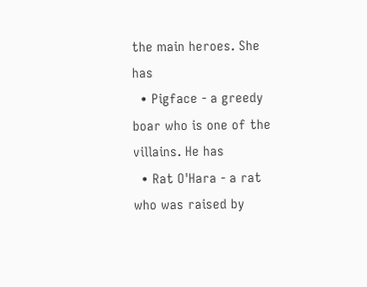the main heroes. She has
  • Pigface - a greedy boar who is one of the villains. He has
  • Rat O'Hara - a rat who was raised by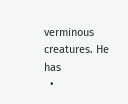verminous creatures. He has
  •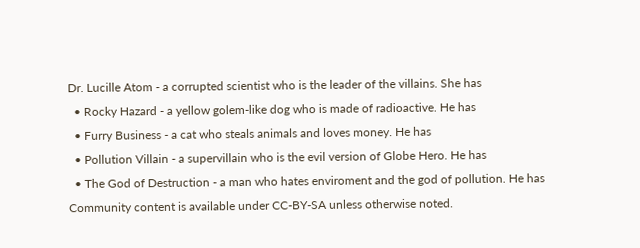Dr. Lucille Atom - a corrupted scientist who is the leader of the villains. She has
  • Rocky Hazard - a yellow golem-like dog who is made of radioactive. He has
  • Furry Business - a cat who steals animals and loves money. He has
  • Pollution Villain - a supervillain who is the evil version of Globe Hero. He has
  • The God of Destruction - a man who hates enviroment and the god of pollution. He has
Community content is available under CC-BY-SA unless otherwise noted.